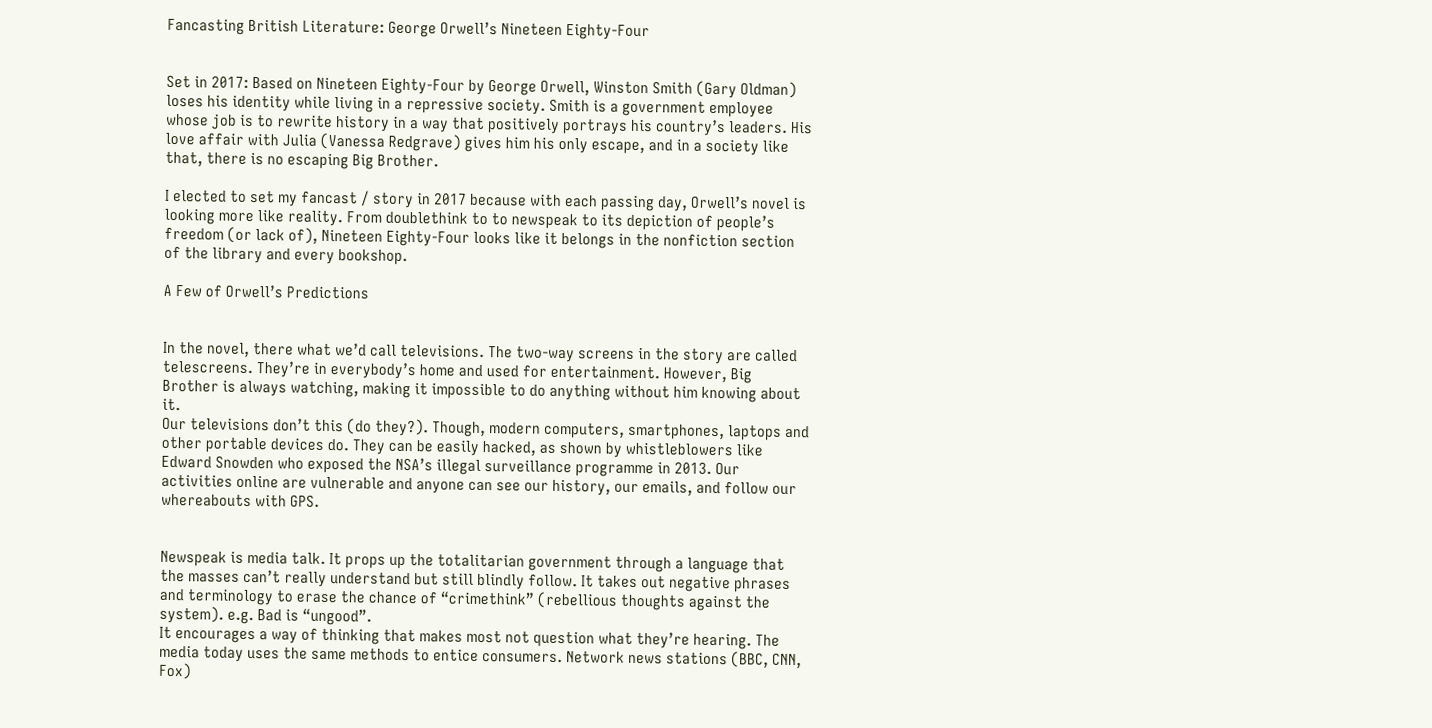Fancasting British Literature: George Orwell’s Nineteen Eighty-Four


Set in 2017: Based on Nineteen Eighty-Four by George Orwell, Winston Smith (Gary Oldman) loses his identity while living in a repressive society. Smith is a government employee whose job is to rewrite history in a way that positively portrays his country’s leaders. His love affair with Julia (Vanessa Redgrave) gives him his only escape, and in a society like that, there is no escaping Big Brother.

I elected to set my fancast / story in 2017 because with each passing day, Orwell’s novel is looking more like reality. From doublethink to to newspeak to its depiction of people’s freedom (or lack of), Nineteen Eighty-Four looks like it belongs in the nonfiction section of the library and every bookshop.

A Few of Orwell’s Predictions


In the novel, there what we’d call televisions. The two-way screens in the story are called telescreens. They’re in everybody’s home and used for entertainment. However, Big Brother is always watching, making it impossible to do anything without him knowing about it.
Our televisions don’t this (do they?). Though, modern computers, smartphones, laptops and other portable devices do. They can be easily hacked, as shown by whistleblowers like Edward Snowden who exposed the NSA’s illegal surveillance programme in 2013. Our activities online are vulnerable and anyone can see our history, our emails, and follow our whereabouts with GPS.


Newspeak is media talk. It props up the totalitarian government through a language that the masses can’t really understand but still blindly follow. It takes out negative phrases and terminology to erase the chance of “crimethink” (rebellious thoughts against the system). e.g. Bad is “ungood”.
It encourages a way of thinking that makes most not question what they’re hearing. The media today uses the same methods to entice consumers. Network news stations (BBC, CNN, Fox)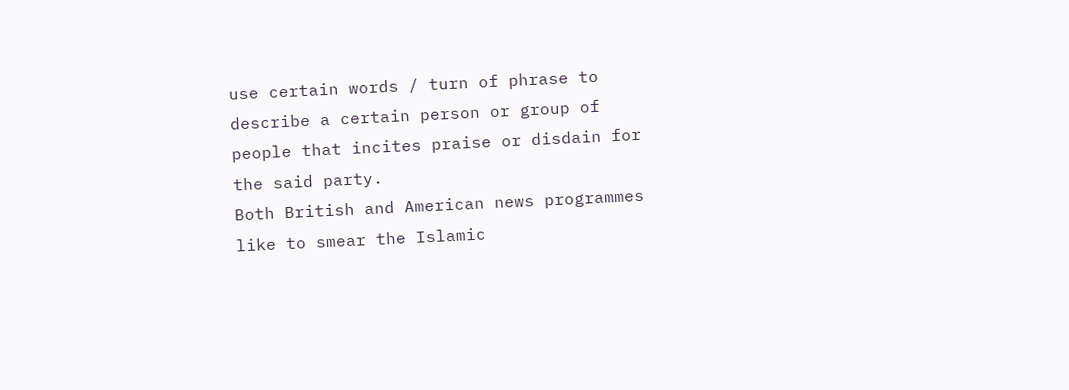use certain words / turn of phrase to describe a certain person or group of people that incites praise or disdain for the said party.
Both British and American news programmes like to smear the Islamic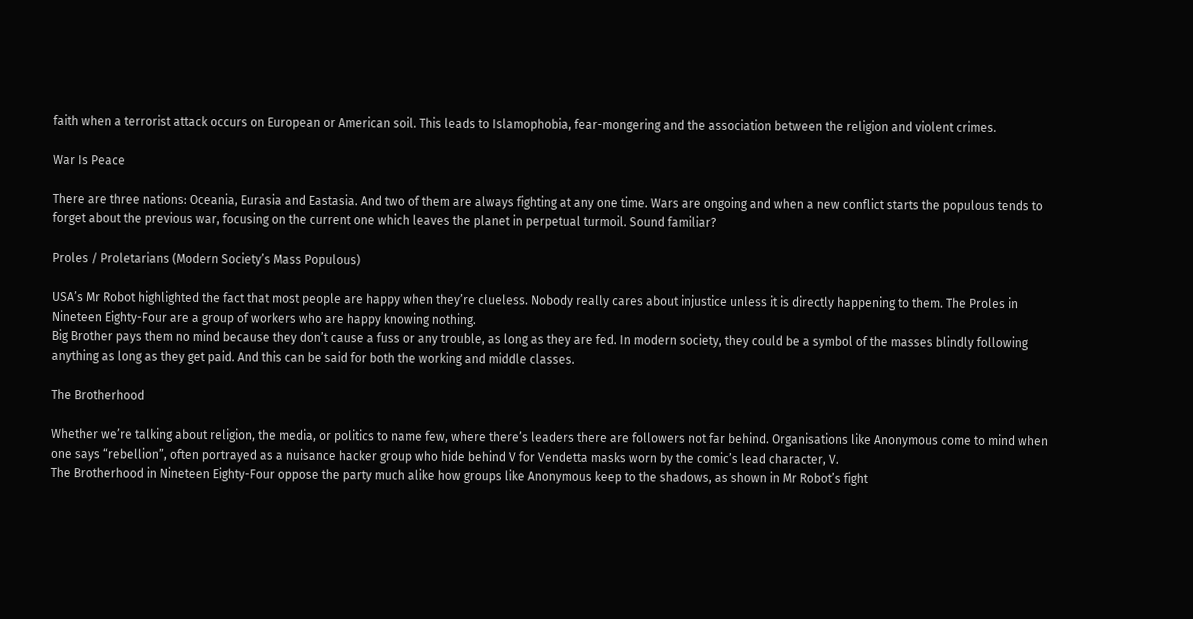faith when a terrorist attack occurs on European or American soil. This leads to Islamophobia, fear-mongering and the association between the religion and violent crimes.

War Is Peace

There are three nations: Oceania, Eurasia and Eastasia. And two of them are always fighting at any one time. Wars are ongoing and when a new conflict starts the populous tends to forget about the previous war, focusing on the current one which leaves the planet in perpetual turmoil. Sound familiar?

Proles / Proletarians (Modern Society’s Mass Populous)

USA’s Mr Robot highlighted the fact that most people are happy when they’re clueless. Nobody really cares about injustice unless it is directly happening to them. The Proles in Nineteen Eighty-Four are a group of workers who are happy knowing nothing.
Big Brother pays them no mind because they don’t cause a fuss or any trouble, as long as they are fed. In modern society, they could be a symbol of the masses blindly following anything as long as they get paid. And this can be said for both the working and middle classes.

The Brotherhood

Whether we’re talking about religion, the media, or politics to name few, where there’s leaders there are followers not far behind. Organisations like Anonymous come to mind when one says “rebellion”, often portrayed as a nuisance hacker group who hide behind V for Vendetta masks worn by the comic’s lead character, V.
The Brotherhood in Nineteen Eighty-Four oppose the party much alike how groups like Anonymous keep to the shadows, as shown in Mr Robot’s fight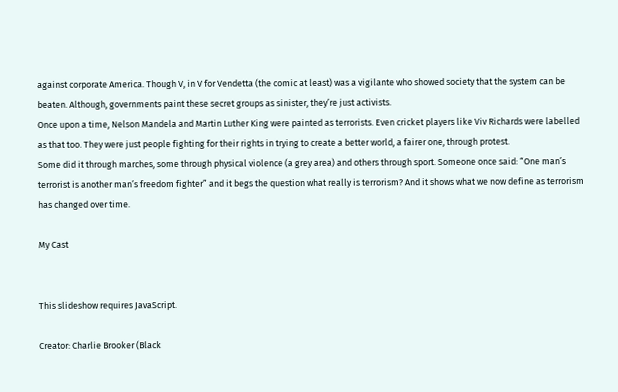against corporate America. Though V, in V for Vendetta (the comic at least) was a vigilante who showed society that the system can be beaten. Although, governments paint these secret groups as sinister, they’re just activists.
Once upon a time, Nelson Mandela and Martin Luther King were painted as terrorists. Even cricket players like Viv Richards were labelled as that too. They were just people fighting for their rights in trying to create a better world, a fairer one, through protest.
Some did it through marches, some through physical violence (a grey area) and others through sport. Someone once said: “One man’s terrorist is another man’s freedom fighter” and it begs the question what really is terrorism? And it shows what we now define as terrorism has changed over time.

My Cast


This slideshow requires JavaScript.

Creator: Charlie Brooker (Black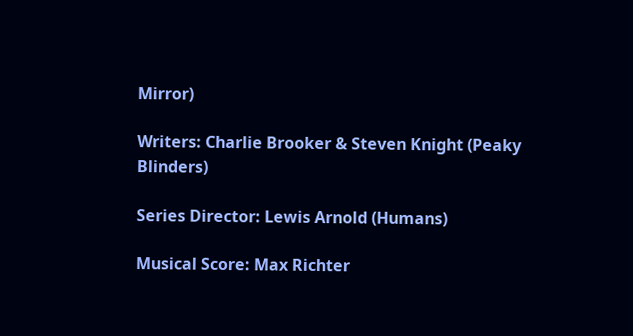Mirror)

Writers: Charlie Brooker & Steven Knight (Peaky Blinders)

Series Director: Lewis Arnold (Humans)

Musical Score: Max Richter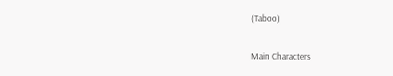(Taboo)

Main Characters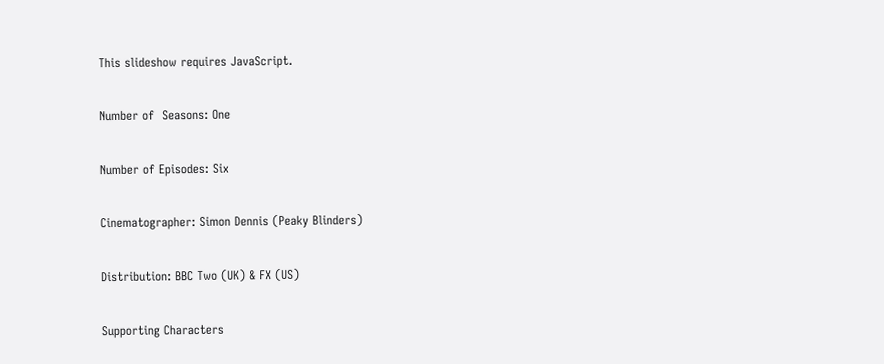This slideshow requires JavaScript.

Number of  Seasons: One

Number of Episodes: Six

Cinematographer: Simon Dennis (Peaky Blinders)

Distribution: BBC Two (UK) & FX (US)

Supporting Characters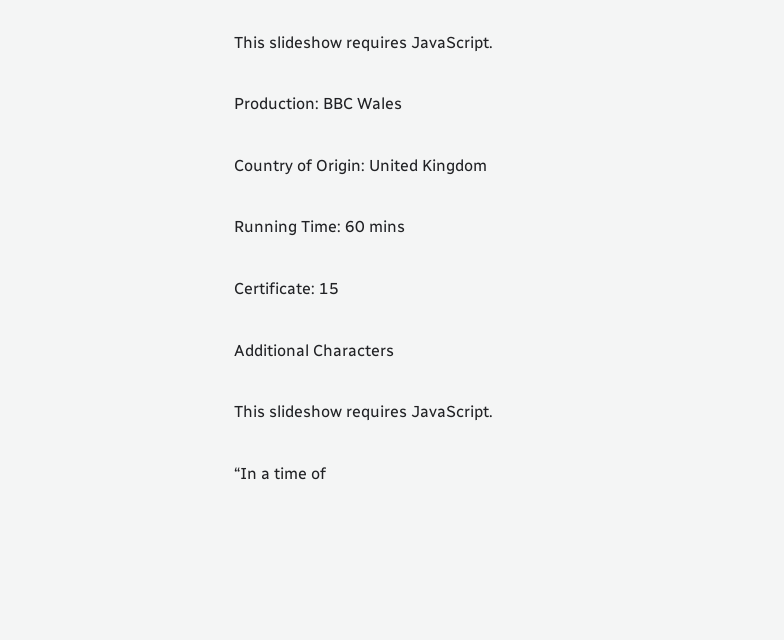This slideshow requires JavaScript.

Production: BBC Wales

Country of Origin: United Kingdom

Running Time: 60 mins

Certificate: 15

Additional Characters

This slideshow requires JavaScript.

“In a time of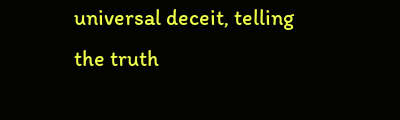universal deceit, telling the truth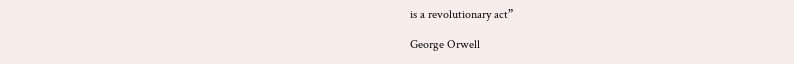is a revolutionary act”

George Orwell